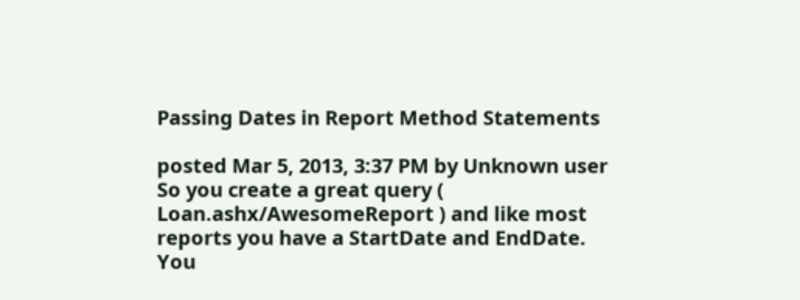Passing Dates in Report Method Statements

posted Mar 5, 2013, 3:37 PM by Unknown user
So you create a great query ( Loan.ashx/AwesomeReport ) and like most reports you have a StartDate and EndDate.
You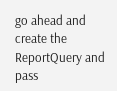go ahead and create the ReportQuery and pass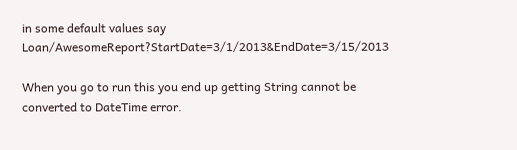in some default values say Loan/AwesomeReport?StartDate=3/1/2013&EndDate=3/15/2013

When you go to run this you end up getting String cannot be converted to DateTime error.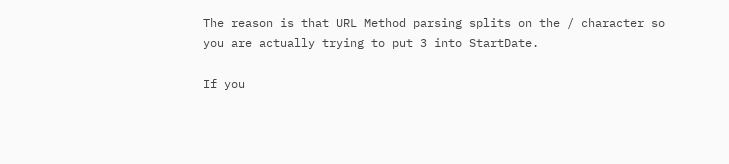The reason is that URL Method parsing splits on the / character so you are actually trying to put 3 into StartDate.

If you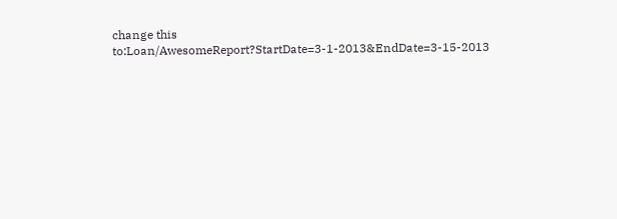change this to:Loan/AwesomeReport?StartDate=3-1-2013&EndDate=3-15-2013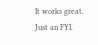It works great.  Just an FYI.